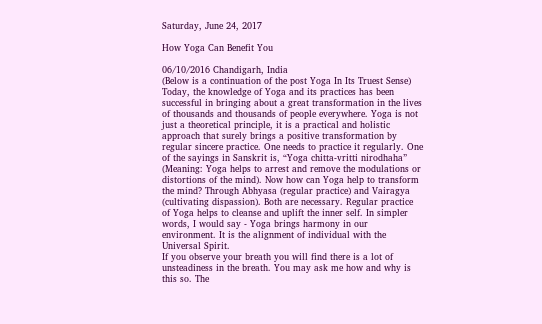Saturday, June 24, 2017

How Yoga Can Benefit You

06/10/2016 Chandigarh, India
(Below is a continuation of the post Yoga In Its Truest Sense)
Today, the knowledge of Yoga and its practices has been successful in bringing about a great transformation in the lives of thousands and thousands of people everywhere. Yoga is not just a theoretical principle, it is a practical and holistic approach that surely brings a positive transformation by regular sincere practice. One needs to practice it regularly. One of the sayings in Sanskrit is, “Yoga chitta-vritti nirodhaha” (Meaning: Yoga helps to arrest and remove the modulations or distortions of the mind). Now how can Yoga help to transform the mind? Through Abhyasa (regular practice) and Vairagya (cultivating dispassion). Both are necessary. Regular practice of Yoga helps to cleanse and uplift the inner self. In simpler words, I would say - Yoga brings harmony in our environment. It is the alignment of individual with the Universal Spirit.
If you observe your breath you will find there is a lot of unsteadiness in the breath. You may ask me how and why is this so. The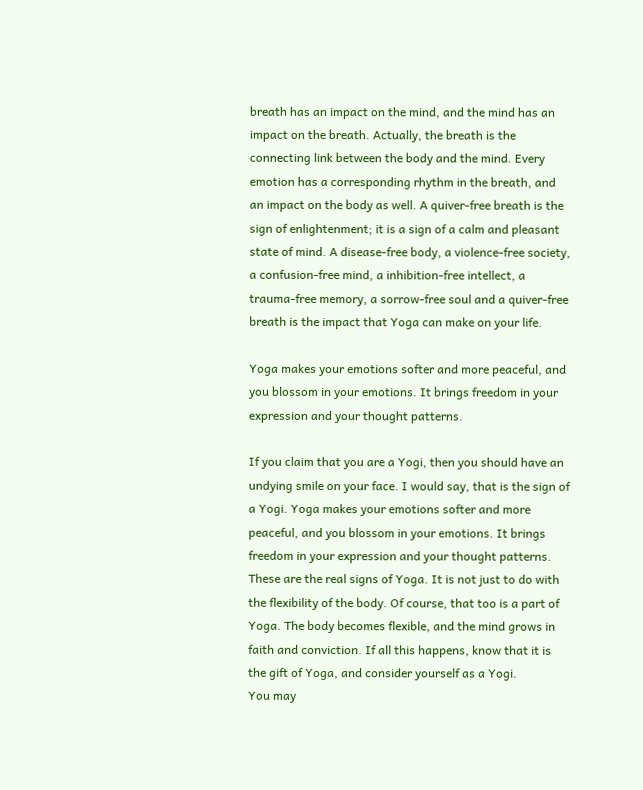breath has an impact on the mind, and the mind has an impact on the breath. Actually, the breath is the connecting link between the body and the mind. Every emotion has a corresponding rhythm in the breath, and an impact on the body as well. A quiver-free breath is the sign of enlightenment; it is a sign of a calm and pleasant state of mind. A disease-free body, a violence-free society, a confusion-free mind, a inhibition-free intellect, a trauma-free memory, a sorrow-free soul and a quiver-free breath is the impact that Yoga can make on your life.

Yoga makes your emotions softer and more peaceful, and you blossom in your emotions. It brings freedom in your expression and your thought patterns.

If you claim that you are a Yogi, then you should have an undying smile on your face. I would say, that is the sign of a Yogi. Yoga makes your emotions softer and more peaceful, and you blossom in your emotions. It brings freedom in your expression and your thought patterns. These are the real signs of Yoga. It is not just to do with the flexibility of the body. Of course, that too is a part of Yoga. The body becomes flexible, and the mind grows in faith and conviction. If all this happens, know that it is the gift of Yoga, and consider yourself as a Yogi.
You may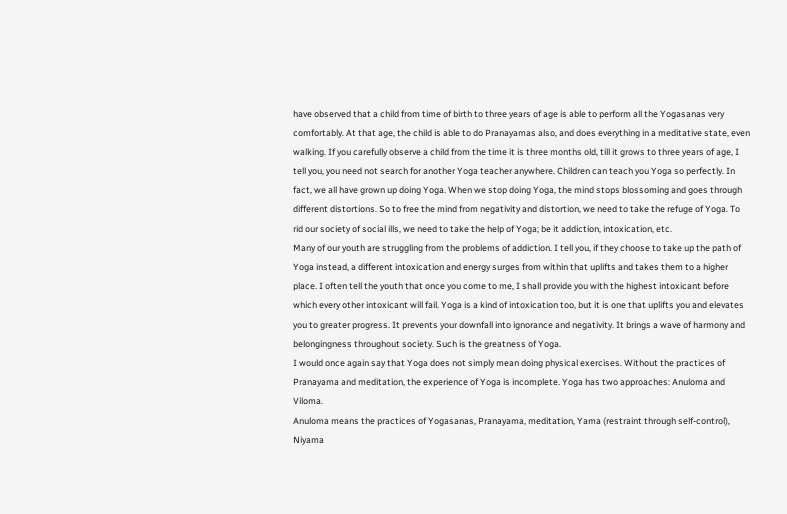have observed that a child from time of birth to three years of age is able to perform all the Yogasanas very comfortably. At that age, the child is able to do Pranayamas also, and does everything in a meditative state, even walking. If you carefully observe a child from the time it is three months old, till it grows to three years of age, I tell you, you need not search for another Yoga teacher anywhere. Children can teach you Yoga so perfectly. In fact, we all have grown up doing Yoga. When we stop doing Yoga, the mind stops blossoming and goes through different distortions. So to free the mind from negativity and distortion, we need to take the refuge of Yoga. To rid our society of social ills, we need to take the help of Yoga; be it addiction, intoxication, etc.
Many of our youth are struggling from the problems of addiction. I tell you, if they choose to take up the path of Yoga instead, a different intoxication and energy surges from within that uplifts and takes them to a higher place. I often tell the youth that once you come to me, I shall provide you with the highest intoxicant before which every other intoxicant will fail. Yoga is a kind of intoxication too, but it is one that uplifts you and elevates you to greater progress. It prevents your downfall into ignorance and negativity. It brings a wave of harmony and belongingness throughout society. Such is the greatness of Yoga.
I would once again say that Yoga does not simply mean doing physical exercises. Without the practices of Pranayama and meditation, the experience of Yoga is incomplete. Yoga has two approaches: Anuloma and Viloma.
Anuloma means the practices of Yogasanas, Pranayama, meditation, Yama (restraint through self-control), Niyama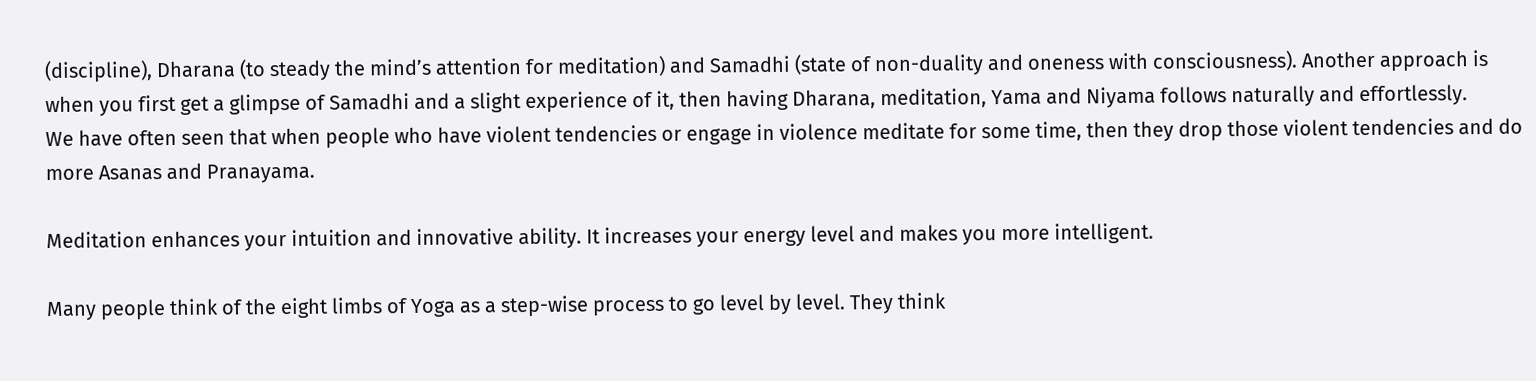(discipline), Dharana (to steady the mind’s attention for meditation) and Samadhi (state of non-duality and oneness with consciousness). Another approach is when you first get a glimpse of Samadhi and a slight experience of it, then having Dharana, meditation, Yama and Niyama follows naturally and effortlessly.
We have often seen that when people who have violent tendencies or engage in violence meditate for some time, then they drop those violent tendencies and do more Asanas and Pranayama.

Meditation enhances your intuition and innovative ability. It increases your energy level and makes you more intelligent.

Many people think of the eight limbs of Yoga as a step-wise process to go level by level. They think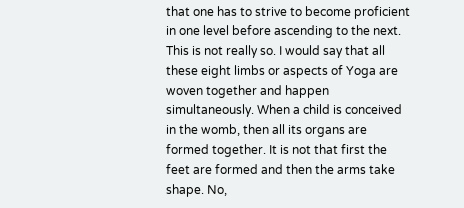that one has to strive to become proficient in one level before ascending to the next. This is not really so. I would say that all these eight limbs or aspects of Yoga are woven together and happen simultaneously. When a child is conceived in the womb, then all its organs are formed together. It is not that first the feet are formed and then the arms take shape. No,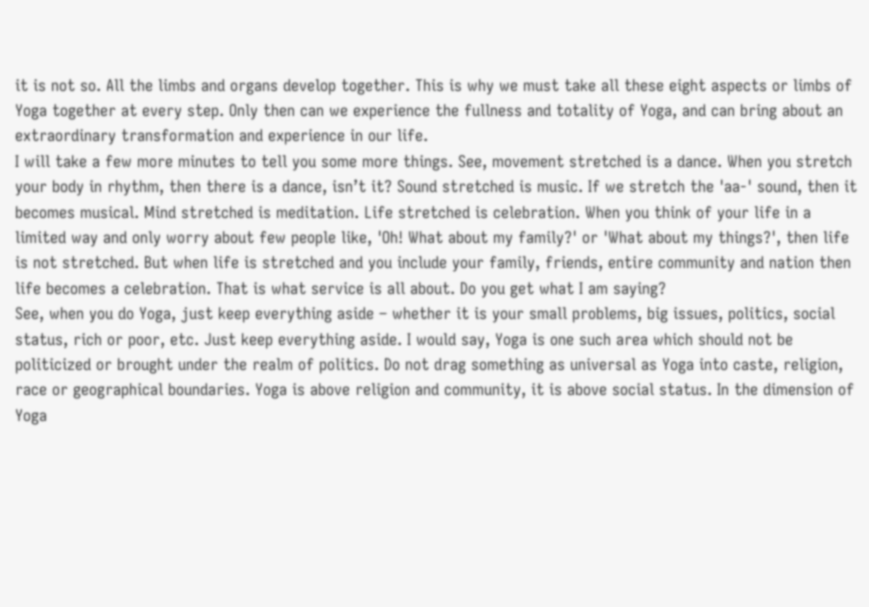it is not so. All the limbs and organs develop together. This is why we must take all these eight aspects or limbs of Yoga together at every step. Only then can we experience the fullness and totality of Yoga, and can bring about an extraordinary transformation and experience in our life.
I will take a few more minutes to tell you some more things. See, movement stretched is a dance. When you stretch your body in rhythm, then there is a dance, isn’t it? Sound stretched is music. If we stretch the 'aa-' sound, then it becomes musical. Mind stretched is meditation. Life stretched is celebration. When you think of your life in a limited way and only worry about few people like, 'Oh! What about my family?' or 'What about my things?', then life is not stretched. But when life is stretched and you include your family, friends, entire community and nation then life becomes a celebration. That is what service is all about. Do you get what I am saying?
See, when you do Yoga, just keep everything aside – whether it is your small problems, big issues, politics, social status, rich or poor, etc. Just keep everything aside. I would say, Yoga is one such area which should not be politicized or brought under the realm of politics. Do not drag something as universal as Yoga into caste, religion, race or geographical boundaries. Yoga is above religion and community, it is above social status. In the dimension of Yoga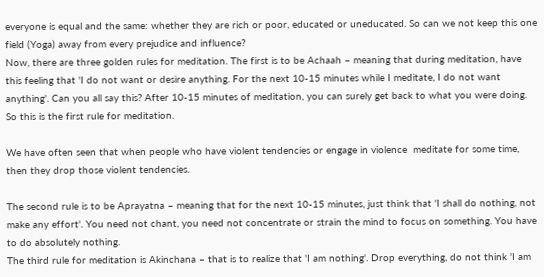everyone is equal and the same: whether they are rich or poor, educated or uneducated. So can we not keep this one field (Yoga) away from every prejudice and influence?
Now, there are three golden rules for meditation. The first is to be Achaah – meaning that during meditation, have this feeling that 'I do not want or desire anything. For the next 10-15 minutes while I meditate, I do not want anything'. Can you all say this? After 10-15 minutes of meditation, you can surely get back to what you were doing. So this is the first rule for meditation.

We have often seen that when people who have violent tendencies or engage in violence  meditate for some time, then they drop those violent tendencies.

The second rule is to be Aprayatna – meaning that for the next 10-15 minutes, just think that 'I shall do nothing, not make any effort'. You need not chant, you need not concentrate or strain the mind to focus on something. You have to do absolutely nothing.
The third rule for meditation is Akinchana – that is to realize that 'I am nothing'. Drop everything, do not think 'I am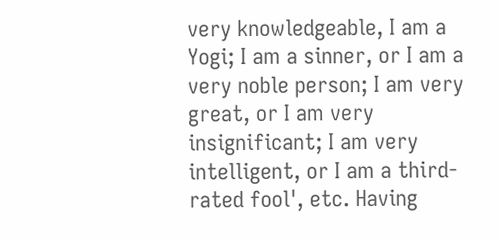very knowledgeable, I am a Yogi; I am a sinner, or I am a very noble person; I am very great, or I am very insignificant; I am very intelligent, or I am a third-rated fool', etc. Having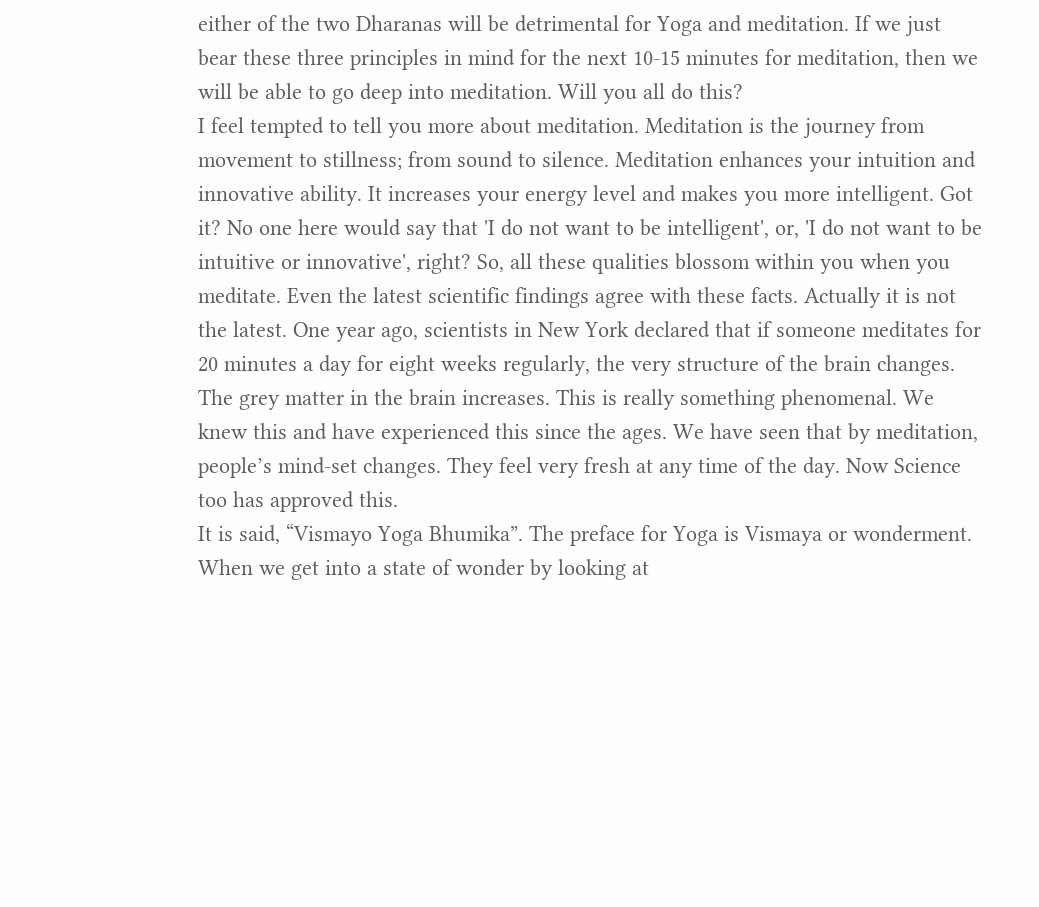either of the two Dharanas will be detrimental for Yoga and meditation. If we just bear these three principles in mind for the next 10-15 minutes for meditation, then we will be able to go deep into meditation. Will you all do this?
I feel tempted to tell you more about meditation. Meditation is the journey from movement to stillness; from sound to silence. Meditation enhances your intuition and innovative ability. It increases your energy level and makes you more intelligent. Got it? No one here would say that 'I do not want to be intelligent', or, 'I do not want to be intuitive or innovative', right? So, all these qualities blossom within you when you meditate. Even the latest scientific findings agree with these facts. Actually it is not the latest. One year ago, scientists in New York declared that if someone meditates for 20 minutes a day for eight weeks regularly, the very structure of the brain changes. The grey matter in the brain increases. This is really something phenomenal. We knew this and have experienced this since the ages. We have seen that by meditation, people’s mind-set changes. They feel very fresh at any time of the day. Now Science too has approved this.
It is said, “Vismayo Yoga Bhumika”. The preface for Yoga is Vismaya or wonderment. When we get into a state of wonder by looking at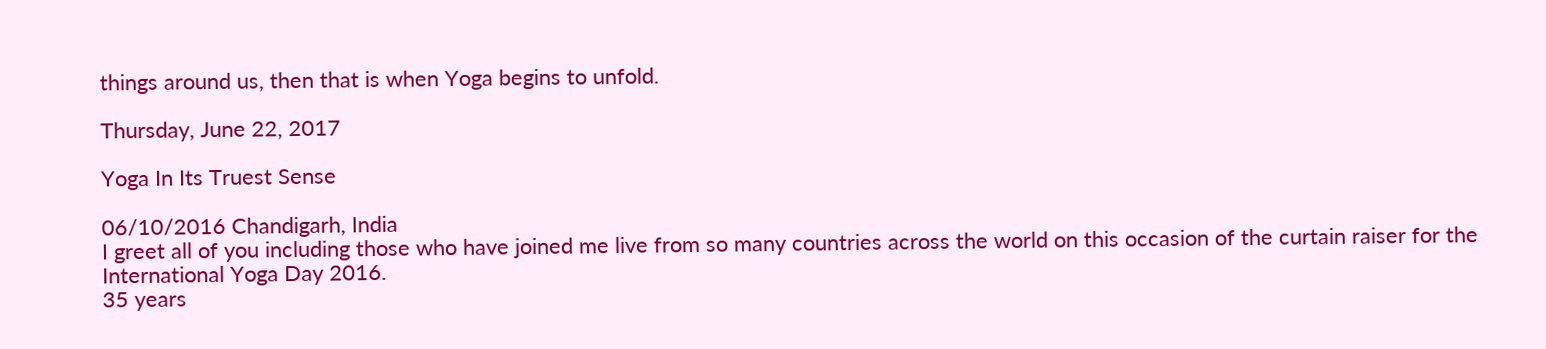things around us, then that is when Yoga begins to unfold.

Thursday, June 22, 2017

Yoga In Its Truest Sense

06/10/2016 Chandigarh, India
I greet all of you including those who have joined me live from so many countries across the world on this occasion of the curtain raiser for the International Yoga Day 2016.
35 years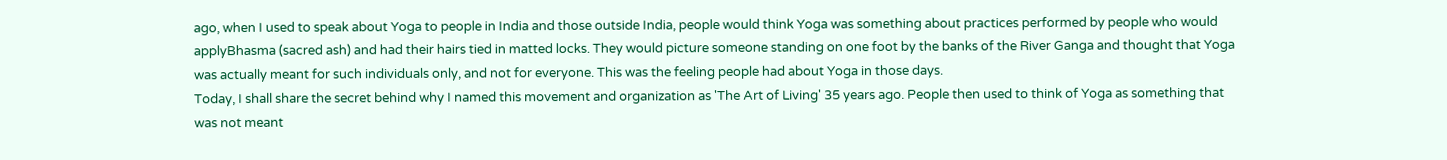ago, when I used to speak about Yoga to people in India and those outside India, people would think Yoga was something about practices performed by people who would applyBhasma (sacred ash) and had their hairs tied in matted locks. They would picture someone standing on one foot by the banks of the River Ganga and thought that Yoga was actually meant for such individuals only, and not for everyone. This was the feeling people had about Yoga in those days.
Today, I shall share the secret behind why I named this movement and organization as 'The Art of Living' 35 years ago. People then used to think of Yoga as something that was not meant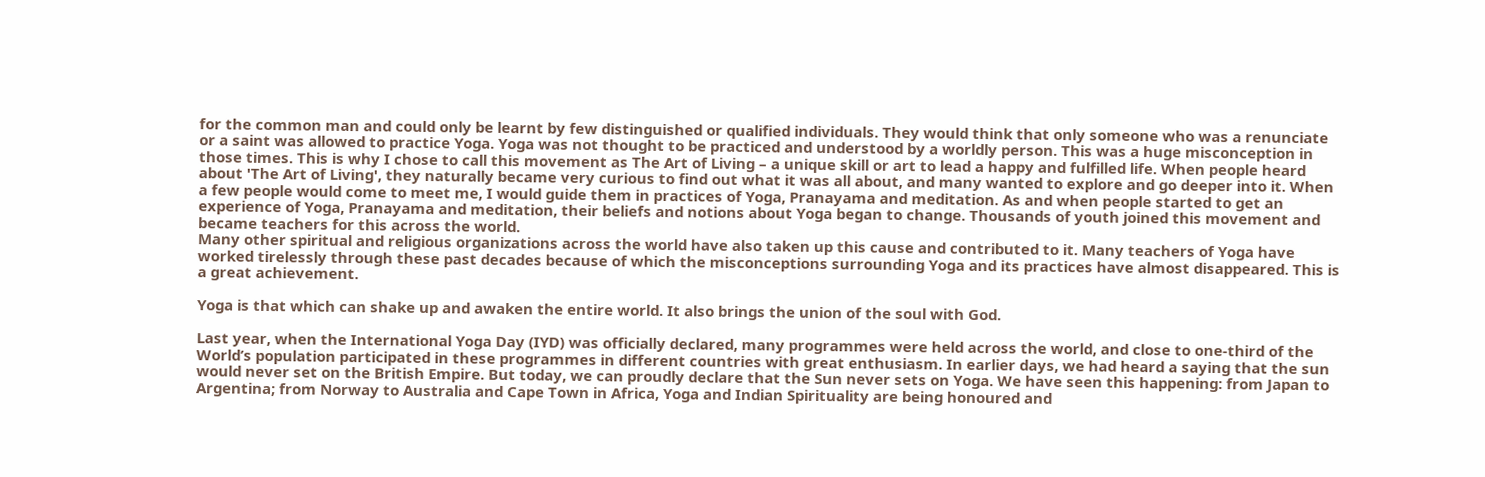for the common man and could only be learnt by few distinguished or qualified individuals. They would think that only someone who was a renunciate or a saint was allowed to practice Yoga. Yoga was not thought to be practiced and understood by a worldly person. This was a huge misconception in those times. This is why I chose to call this movement as The Art of Living – a unique skill or art to lead a happy and fulfilled life. When people heard about 'The Art of Living', they naturally became very curious to find out what it was all about, and many wanted to explore and go deeper into it. When a few people would come to meet me, I would guide them in practices of Yoga, Pranayama and meditation. As and when people started to get an experience of Yoga, Pranayama and meditation, their beliefs and notions about Yoga began to change. Thousands of youth joined this movement and became teachers for this across the world.
Many other spiritual and religious organizations across the world have also taken up this cause and contributed to it. Many teachers of Yoga have worked tirelessly through these past decades because of which the misconceptions surrounding Yoga and its practices have almost disappeared. This is a great achievement.

Yoga is that which can shake up and awaken the entire world. It also brings the union of the soul with God.

Last year, when the International Yoga Day (IYD) was officially declared, many programmes were held across the world, and close to one-third of the World’s population participated in these programmes in different countries with great enthusiasm. In earlier days, we had heard a saying that the sun would never set on the British Empire. But today, we can proudly declare that the Sun never sets on Yoga. We have seen this happening: from Japan to Argentina; from Norway to Australia and Cape Town in Africa, Yoga and Indian Spirituality are being honoured and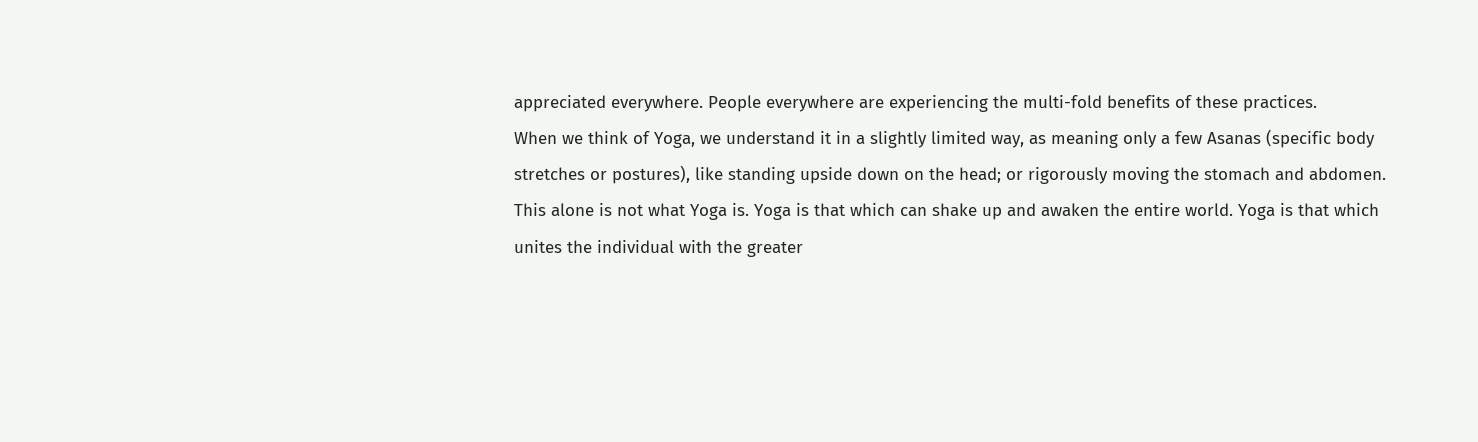appreciated everywhere. People everywhere are experiencing the multi-fold benefits of these practices.
When we think of Yoga, we understand it in a slightly limited way, as meaning only a few Asanas (specific body stretches or postures), like standing upside down on the head; or rigorously moving the stomach and abdomen. This alone is not what Yoga is. Yoga is that which can shake up and awaken the entire world. Yoga is that which unites the individual with the greater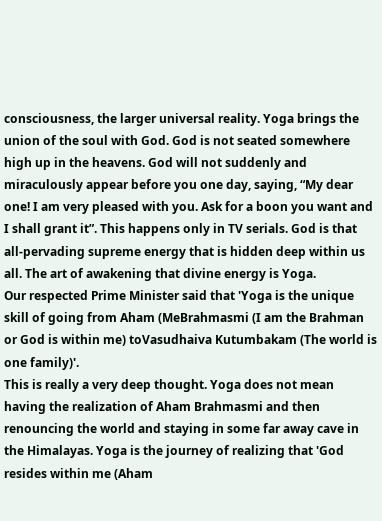consciousness, the larger universal reality. Yoga brings the union of the soul with God. God is not seated somewhere high up in the heavens. God will not suddenly and miraculously appear before you one day, saying, “My dear one! I am very pleased with you. Ask for a boon you want and I shall grant it”. This happens only in TV serials. God is that all-pervading supreme energy that is hidden deep within us all. The art of awakening that divine energy is Yoga.
Our respected Prime Minister said that 'Yoga is the unique skill of going from Aham (MeBrahmasmi (I am the Brahman or God is within me) toVasudhaiva Kutumbakam (The world is one family)'.
This is really a very deep thought. Yoga does not mean having the realization of Aham Brahmasmi and then renouncing the world and staying in some far away cave in the Himalayas. Yoga is the journey of realizing that 'God resides within me (Aham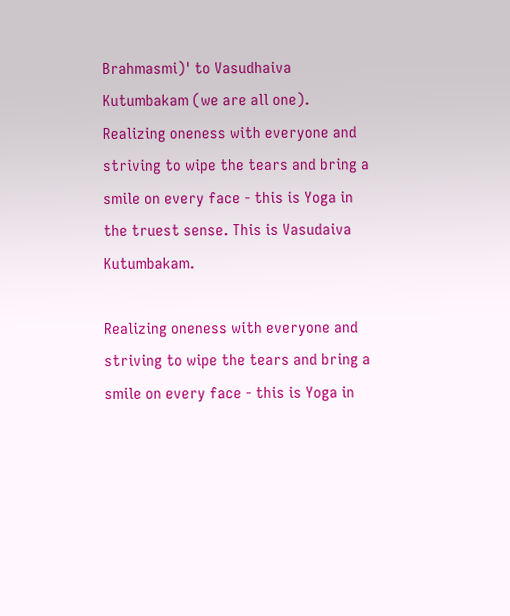Brahmasmi)' to Vasudhaiva Kutumbakam (we are all one). Realizing oneness with everyone and striving to wipe the tears and bring a smile on every face - this is Yoga in the truest sense. This is Vasudaiva Kutumbakam.

Realizing oneness with everyone and striving to wipe the tears and bring a smile on every face - this is Yoga in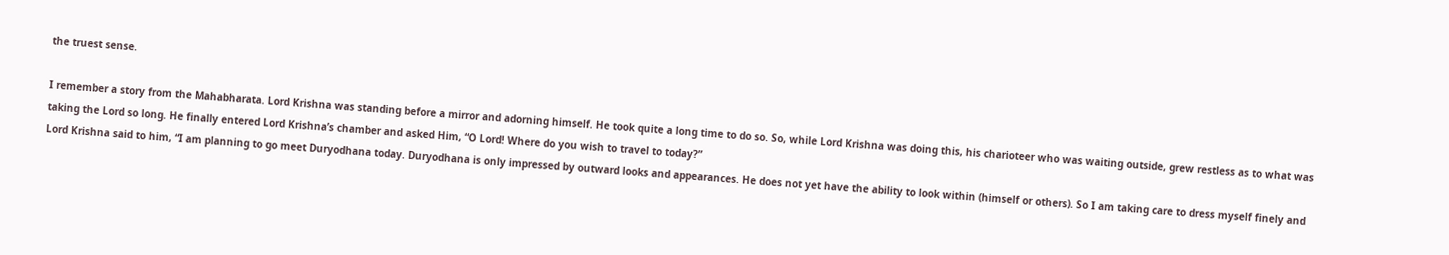the truest sense.

I remember a story from the Mahabharata. Lord Krishna was standing before a mirror and adorning himself. He took quite a long time to do so. So, while Lord Krishna was doing this, his charioteer who was waiting outside, grew restless as to what was taking the Lord so long. He finally entered Lord Krishna’s chamber and asked Him, “O Lord! Where do you wish to travel to today?”
Lord Krishna said to him, “I am planning to go meet Duryodhana today. Duryodhana is only impressed by outward looks and appearances. He does not yet have the ability to look within (himself or others). So I am taking care to dress myself finely and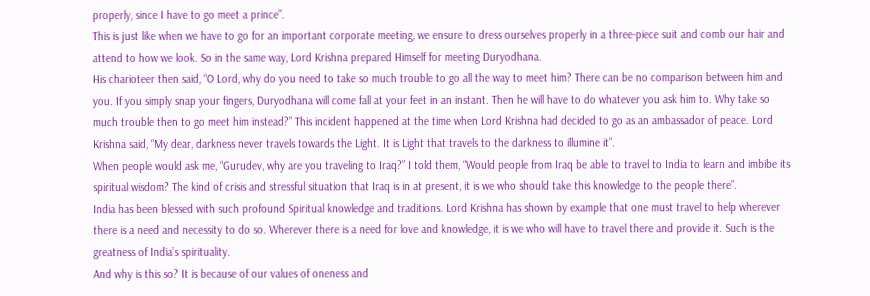properly, since I have to go meet a prince”.
This is just like when we have to go for an important corporate meeting, we ensure to dress ourselves properly in a three-piece suit and comb our hair and attend to how we look. So in the same way, Lord Krishna prepared Himself for meeting Duryodhana.
His charioteer then said, “O Lord, why do you need to take so much trouble to go all the way to meet him? There can be no comparison between him and you. If you simply snap your fingers, Duryodhana will come fall at your feet in an instant. Then he will have to do whatever you ask him to. Why take so much trouble then to go meet him instead?” This incident happened at the time when Lord Krishna had decided to go as an ambassador of peace. Lord Krishna said, “My dear, darkness never travels towards the Light. It is Light that travels to the darkness to illumine it”.
When people would ask me, “Gurudev, why are you traveling to Iraq?” I told them, “Would people from Iraq be able to travel to India to learn and imbibe its spiritual wisdom? The kind of crisis and stressful situation that Iraq is in at present, it is we who should take this knowledge to the people there”.
India has been blessed with such profound Spiritual knowledge and traditions. Lord Krishna has shown by example that one must travel to help wherever there is a need and necessity to do so. Wherever there is a need for love and knowledge, it is we who will have to travel there and provide it. Such is the greatness of India’s spirituality.
And why is this so? It is because of our values of oneness and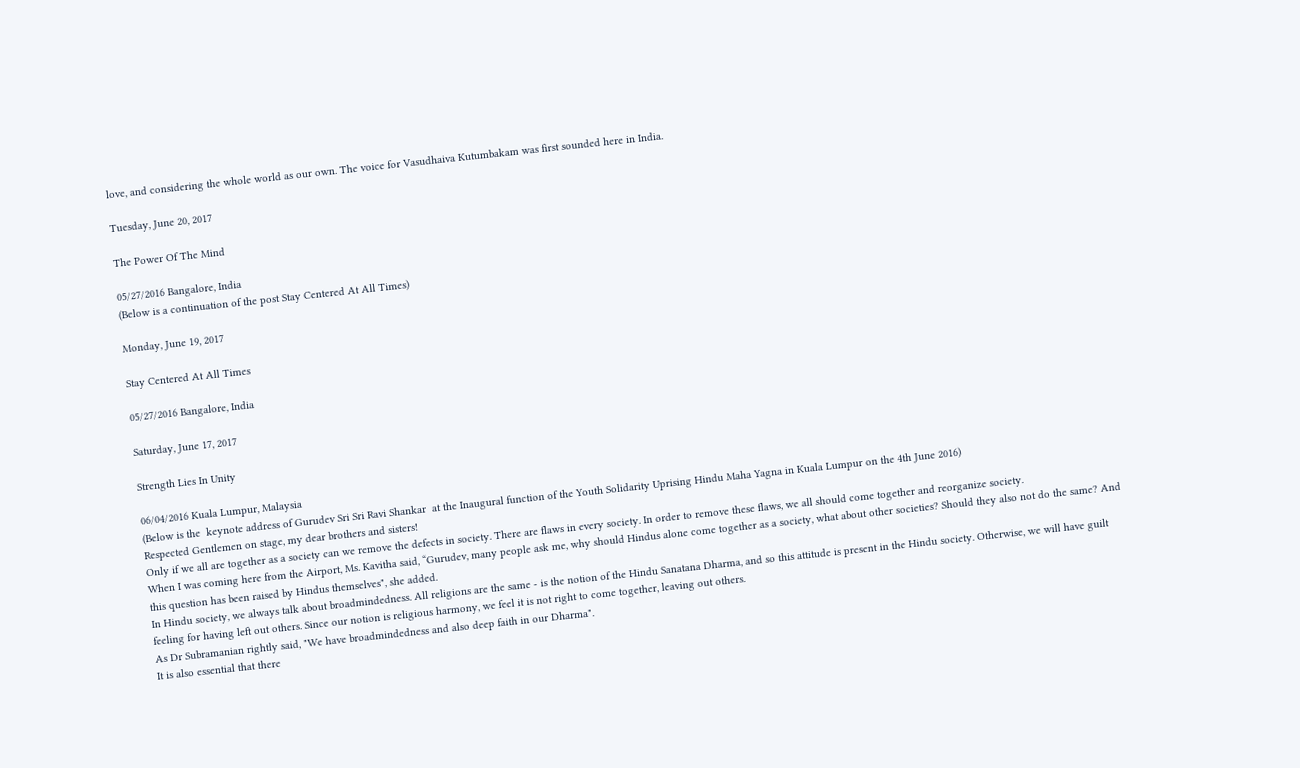love, and considering the whole world as our own. The voice for Vasudhaiva Kutumbakam was first sounded here in India.

Tuesday, June 20, 2017

The Power Of The Mind

05/27/2016 Bangalore, India
(Below is a continuation of the post Stay Centered At All Times)

Monday, June 19, 2017

Stay Centered At All Times

05/27/2016 Bangalore, India

Saturday, June 17, 2017

Strength Lies In Unity

06/04/2016 Kuala Lumpur, Malaysia
(Below is the  keynote address of Gurudev Sri Sri Ravi Shankar  at the Inaugural function of the Youth Solidarity Uprising Hindu Maha Yagna in Kuala Lumpur on the 4th June 2016)
Respected Gentlemen on stage, my dear brothers and sisters!
Only if we all are together as a society can we remove the defects in society. There are flaws in every society. In order to remove these flaws, we all should come together and reorganize society.
When I was coming here from the Airport, Ms. Kavitha said, “Gurudev, many people ask me, why should Hindus alone come together as a society, what about other societies? Should they also not do the same? And this question has been raised by Hindus themselves", she added.
In Hindu society, we always talk about broadmindedness. All religions are the same - is the notion of the Hindu Sanatana Dharma, and so this attitude is present in the Hindu society. Otherwise, we will have guilt feeling for having left out others. Since our notion is religious harmony, we feel it is not right to come together, leaving out others.
As Dr Subramanian rightly said, "We have broadmindedness and also deep faith in our Dharma".
It is also essential that there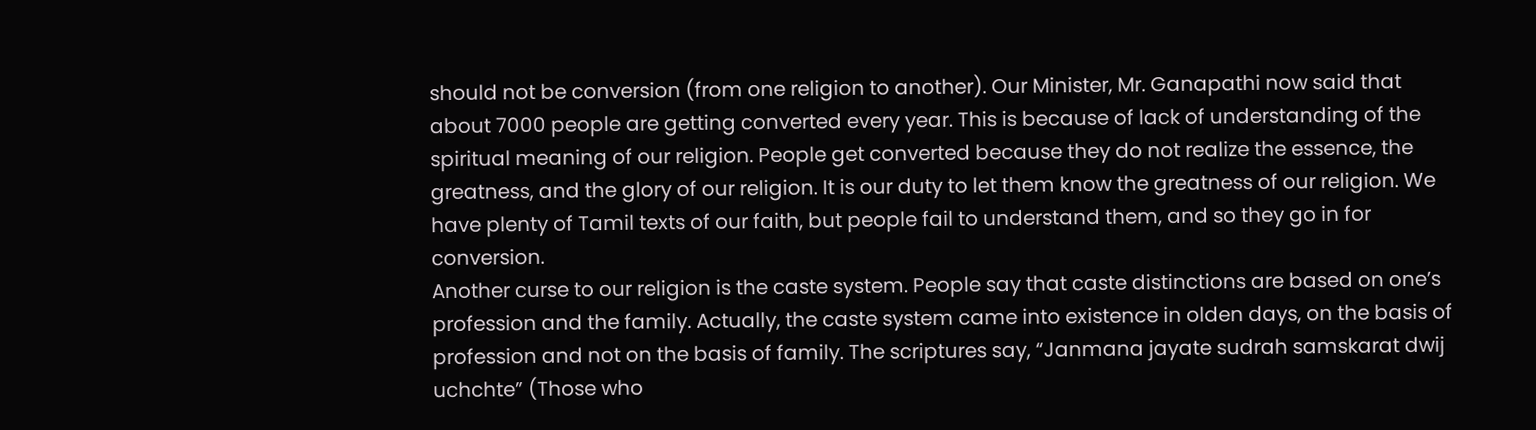should not be conversion (from one religion to another). Our Minister, Mr. Ganapathi now said that about 7000 people are getting converted every year. This is because of lack of understanding of the spiritual meaning of our religion. People get converted because they do not realize the essence, the greatness, and the glory of our religion. It is our duty to let them know the greatness of our religion. We have plenty of Tamil texts of our faith, but people fail to understand them, and so they go in for conversion.
Another curse to our religion is the caste system. People say that caste distinctions are based on one’s profession and the family. Actually, the caste system came into existence in olden days, on the basis of profession and not on the basis of family. The scriptures say, “Janmana jayate sudrah samskarat dwij uchchte” (Those who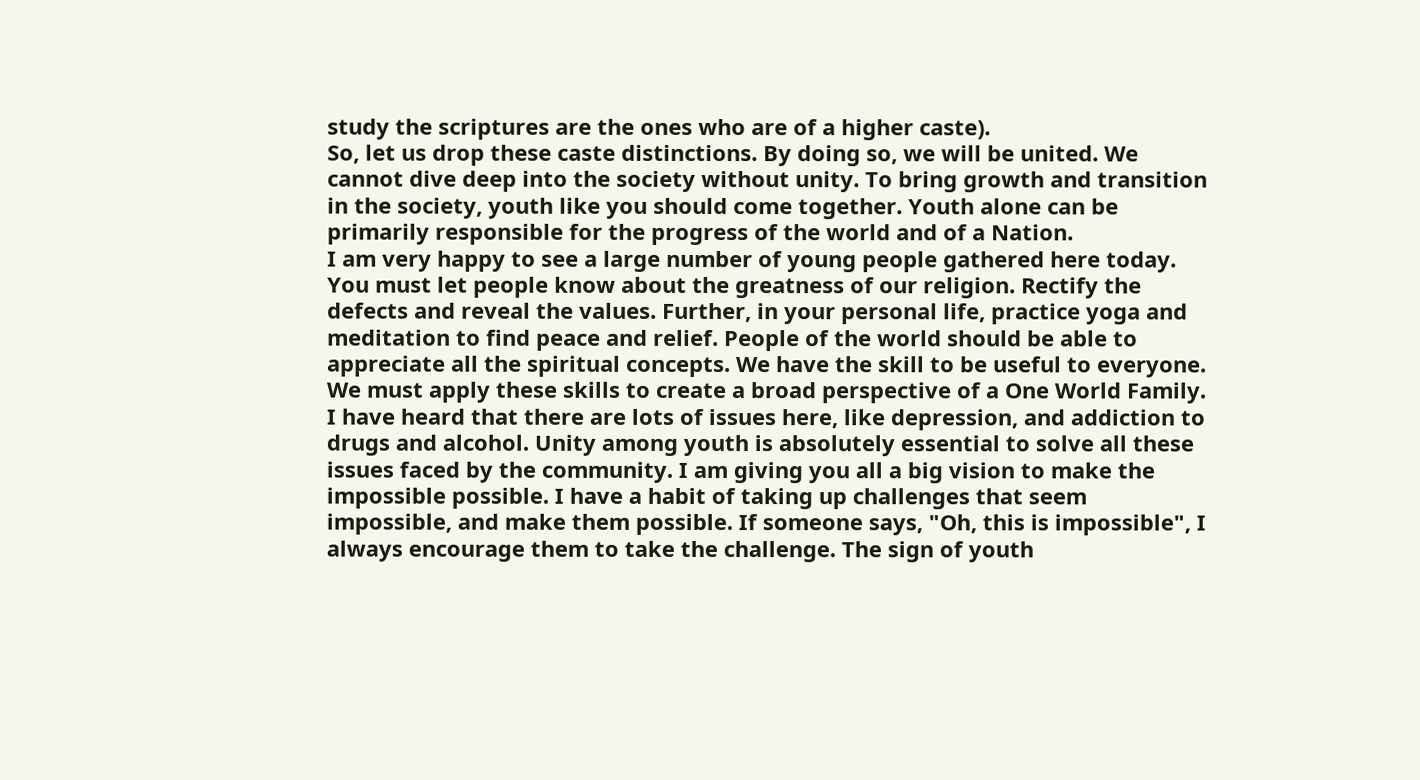study the scriptures are the ones who are of a higher caste).
So, let us drop these caste distinctions. By doing so, we will be united. We cannot dive deep into the society without unity. To bring growth and transition in the society, youth like you should come together. Youth alone can be primarily responsible for the progress of the world and of a Nation.
I am very happy to see a large number of young people gathered here today. You must let people know about the greatness of our religion. Rectify the defects and reveal the values. Further, in your personal life, practice yoga and meditation to find peace and relief. People of the world should be able to appreciate all the spiritual concepts. We have the skill to be useful to everyone. We must apply these skills to create a broad perspective of a One World Family.
I have heard that there are lots of issues here, like depression, and addiction to drugs and alcohol. Unity among youth is absolutely essential to solve all these issues faced by the community. I am giving you all a big vision to make the impossible possible. I have a habit of taking up challenges that seem impossible, and make them possible. If someone says, "Oh, this is impossible", I always encourage them to take the challenge. The sign of youth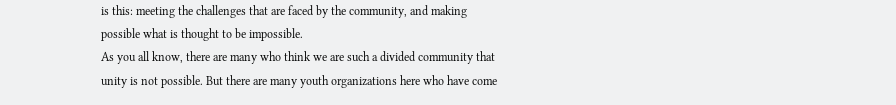is this: meeting the challenges that are faced by the community, and making possible what is thought to be impossible.
As you all know, there are many who think we are such a divided community that unity is not possible. But there are many youth organizations here who have come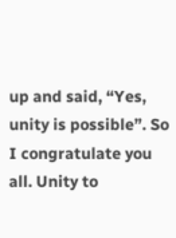up and said, “Yes, unity is possible”. So I congratulate you all. Unity to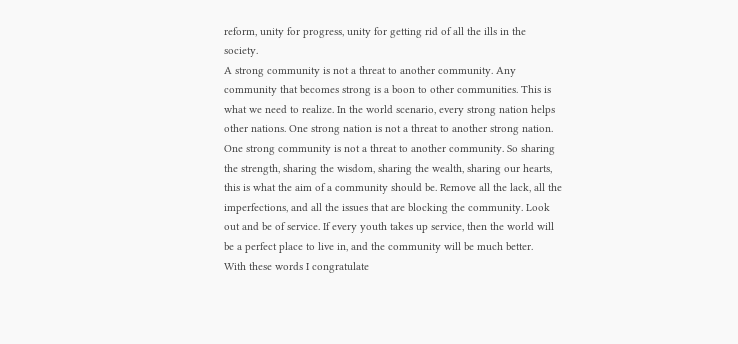reform, unity for progress, unity for getting rid of all the ills in the society.
A strong community is not a threat to another community. Any community that becomes strong is a boon to other communities. This is what we need to realize. In the world scenario, every strong nation helps other nations. One strong nation is not a threat to another strong nation. One strong community is not a threat to another community. So sharing the strength, sharing the wisdom, sharing the wealth, sharing our hearts, this is what the aim of a community should be. Remove all the lack, all the imperfections, and all the issues that are blocking the community. Look out and be of service. If every youth takes up service, then the world will be a perfect place to live in, and the community will be much better.
With these words I congratulate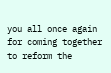you all once again for coming together to reform the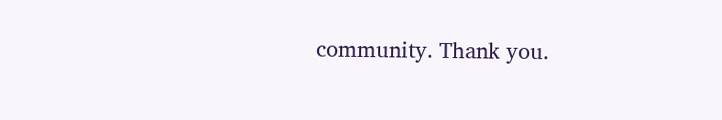community. Thank you.